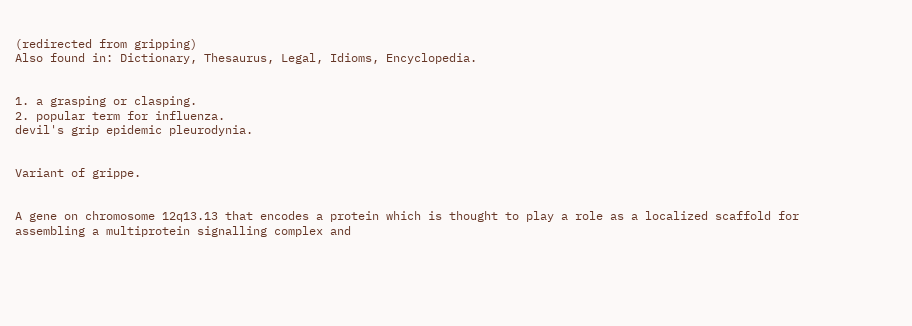(redirected from gripping)
Also found in: Dictionary, Thesaurus, Legal, Idioms, Encyclopedia.


1. a grasping or clasping.
2. popular term for influenza.
devil's grip epidemic pleurodynia.


Variant of grippe.


A gene on chromosome 12q13.13 that encodes a protein which is thought to play a role as a localized scaffold for assembling a multiprotein signalling complex and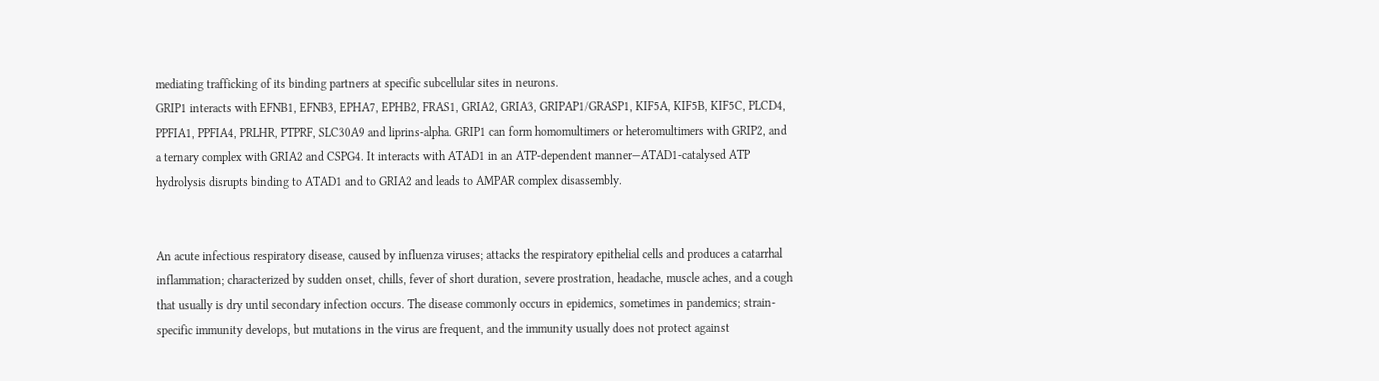mediating trafficking of its binding partners at specific subcellular sites in neurons.
GRIP1 interacts with EFNB1, EFNB3, EPHA7, EPHB2, FRAS1, GRIA2, GRIA3, GRIPAP1/GRASP1, KIF5A, KIF5B, KIF5C, PLCD4, PPFIA1, PPFIA4, PRLHR, PTPRF, SLC30A9 and liprins-alpha. GRIP1 can form homomultimers or heteromultimers with GRIP2, and a ternary complex with GRIA2 and CSPG4. It interacts with ATAD1 in an ATP-dependent manner—ATAD1-catalysed ATP hydrolysis disrupts binding to ATAD1 and to GRIA2 and leads to AMPAR complex disassembly.


An acute infectious respiratory disease, caused by influenza viruses; attacks the respiratory epithelial cells and produces a catarrhal inflammation; characterized by sudden onset, chills, fever of short duration, severe prostration, headache, muscle aches, and a cough that usually is dry until secondary infection occurs. The disease commonly occurs in epidemics, sometimes in pandemics; strain-specific immunity develops, but mutations in the virus are frequent, and the immunity usually does not protect against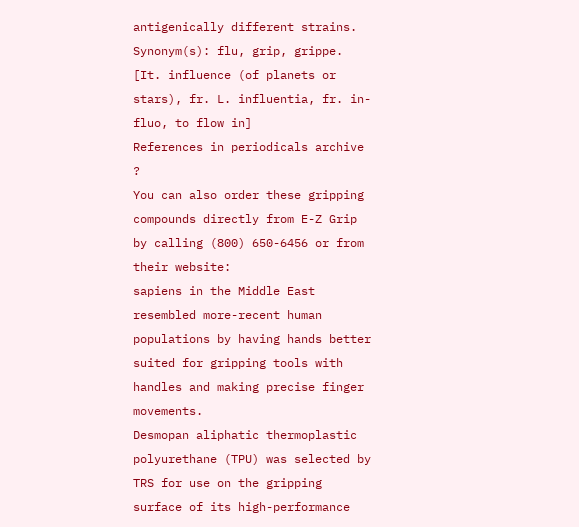antigenically different strains.
Synonym(s): flu, grip, grippe.
[It. influence (of planets or stars), fr. L. influentia, fr. in-fluo, to flow in]
References in periodicals archive ?
You can also order these gripping compounds directly from E-Z Grip by calling (800) 650-6456 or from their website:
sapiens in the Middle East resembled more-recent human populations by having hands better suited for gripping tools with handles and making precise finger movements.
Desmopan aliphatic thermoplastic polyurethane (TPU) was selected by TRS for use on the gripping surface of its high-performance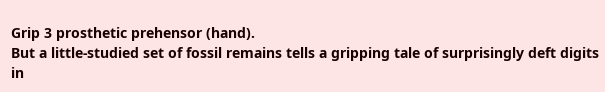Grip 3 prosthetic prehensor (hand).
But a little-studied set of fossil remains tells a gripping tale of surprisingly deft digits in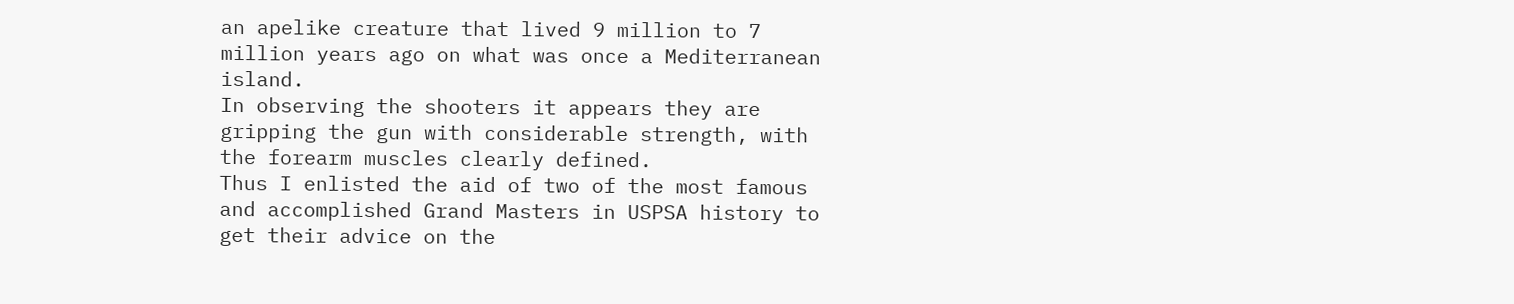an apelike creature that lived 9 million to 7 million years ago on what was once a Mediterranean island.
In observing the shooters it appears they are gripping the gun with considerable strength, with the forearm muscles clearly defined.
Thus I enlisted the aid of two of the most famous and accomplished Grand Masters in USPSA history to get their advice on the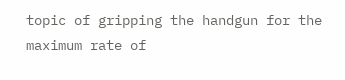topic of gripping the handgun for the maximum rate of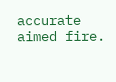accurate aimed fire.